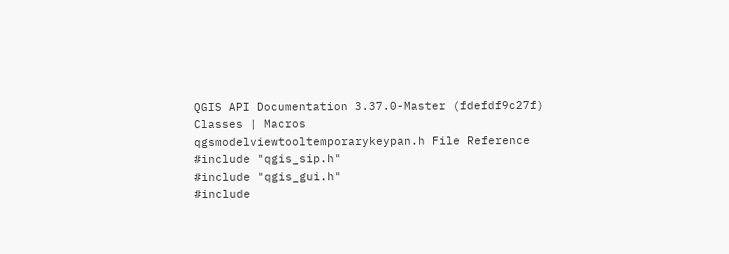QGIS API Documentation 3.37.0-Master (fdefdf9c27f)
Classes | Macros
qgsmodelviewtooltemporarykeypan.h File Reference
#include "qgis_sip.h"
#include "qgis_gui.h"
#include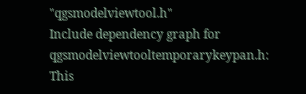"qgsmodelviewtool.h"
Include dependency graph for qgsmodelviewtooltemporarykeypan.h:
This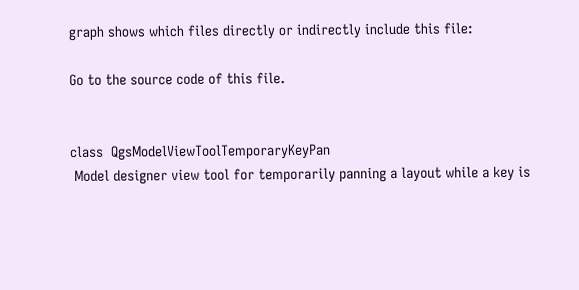graph shows which files directly or indirectly include this file:

Go to the source code of this file.


class  QgsModelViewToolTemporaryKeyPan
 Model designer view tool for temporarily panning a layout while a key is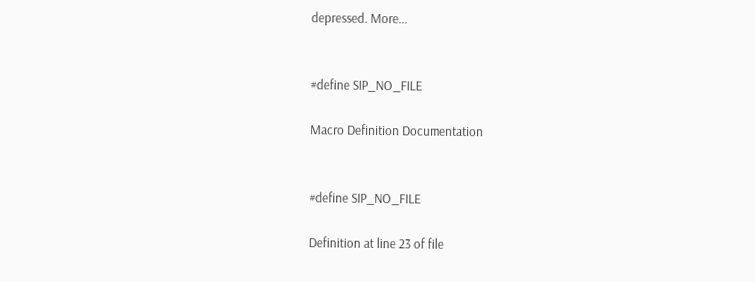depressed. More...


#define SIP_NO_FILE

Macro Definition Documentation


#define SIP_NO_FILE

Definition at line 23 of file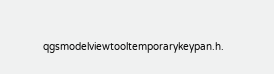qgsmodelviewtooltemporarykeypan.h.